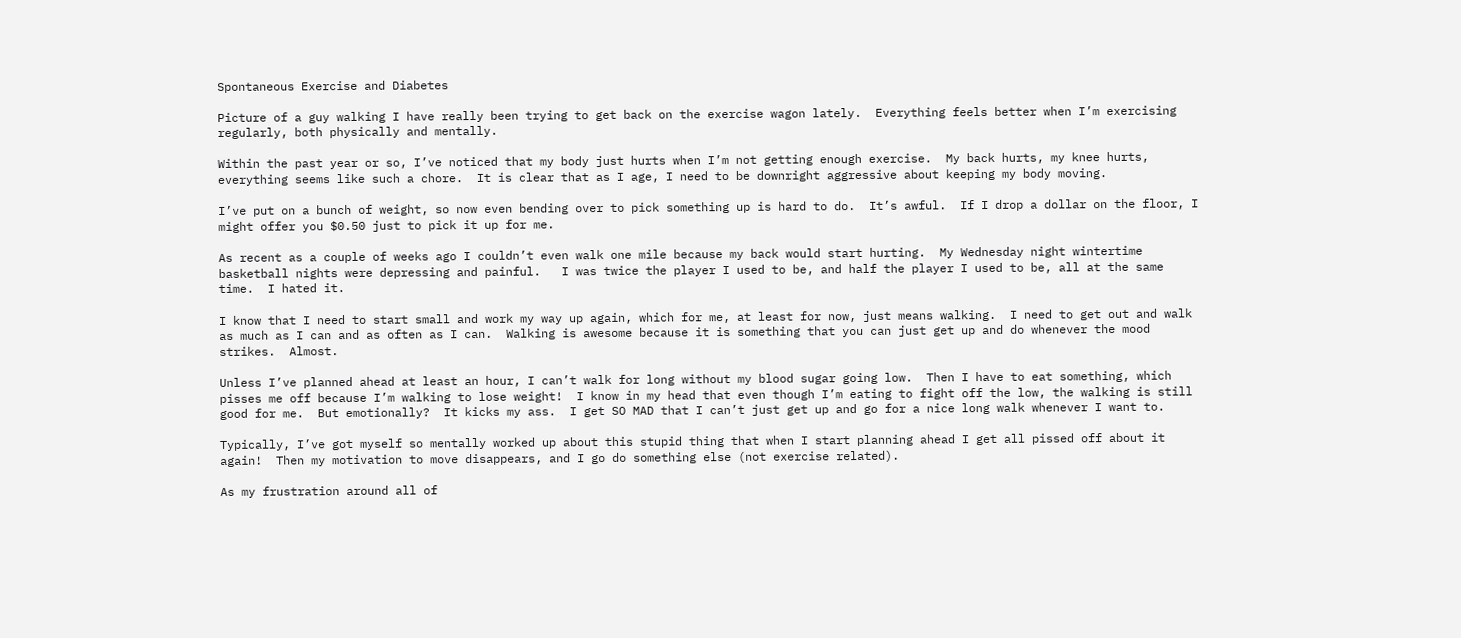Spontaneous Exercise and Diabetes

Picture of a guy walking I have really been trying to get back on the exercise wagon lately.  Everything feels better when I’m exercising regularly, both physically and mentally.

Within the past year or so, I’ve noticed that my body just hurts when I’m not getting enough exercise.  My back hurts, my knee hurts, everything seems like such a chore.  It is clear that as I age, I need to be downright aggressive about keeping my body moving.

I’ve put on a bunch of weight, so now even bending over to pick something up is hard to do.  It’s awful.  If I drop a dollar on the floor, I might offer you $0.50 just to pick it up for me.

As recent as a couple of weeks ago I couldn’t even walk one mile because my back would start hurting.  My Wednesday night wintertime basketball nights were depressing and painful.   I was twice the player I used to be, and half the player I used to be, all at the same time.  I hated it.

I know that I need to start small and work my way up again, which for me, at least for now, just means walking.  I need to get out and walk as much as I can and as often as I can.  Walking is awesome because it is something that you can just get up and do whenever the mood strikes.  Almost.

Unless I’ve planned ahead at least an hour, I can’t walk for long without my blood sugar going low.  Then I have to eat something, which pisses me off because I’m walking to lose weight!  I know in my head that even though I’m eating to fight off the low, the walking is still good for me.  But emotionally?  It kicks my ass.  I get SO MAD that I can’t just get up and go for a nice long walk whenever I want to.

Typically, I’ve got myself so mentally worked up about this stupid thing that when I start planning ahead I get all pissed off about it again!  Then my motivation to move disappears, and I go do something else (not exercise related).

As my frustration around all of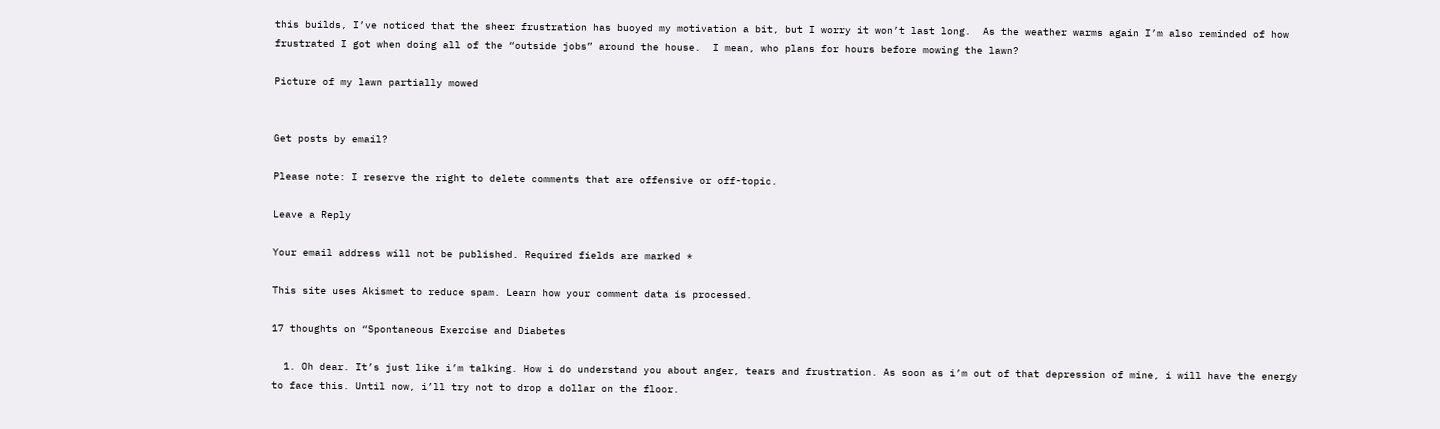this builds, I’ve noticed that the sheer frustration has buoyed my motivation a bit, but I worry it won’t last long.  As the weather warms again I’m also reminded of how frustrated I got when doing all of the “outside jobs” around the house.  I mean, who plans for hours before mowing the lawn?

Picture of my lawn partially mowed


Get posts by email?

Please note: I reserve the right to delete comments that are offensive or off-topic.

Leave a Reply

Your email address will not be published. Required fields are marked *

This site uses Akismet to reduce spam. Learn how your comment data is processed.

17 thoughts on “Spontaneous Exercise and Diabetes

  1. Oh dear. It’s just like i’m talking. How i do understand you about anger, tears and frustration. As soon as i’m out of that depression of mine, i will have the energy to face this. Until now, i’ll try not to drop a dollar on the floor.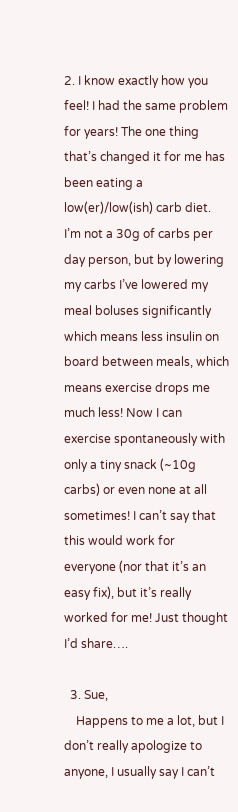2. I know exactly how you feel! I had the same problem for years! The one thing that’s changed it for me has been eating a low(er)/low(ish) carb diet. I’m not a 30g of carbs per day person, but by lowering my carbs I’ve lowered my meal boluses significantly which means less insulin on board between meals, which means exercise drops me much less! Now I can exercise spontaneously with only a tiny snack (~10g carbs) or even none at all sometimes! I can’t say that this would work for everyone (nor that it’s an easy fix), but it’s really worked for me! Just thought I’d share….

  3. Sue,
    Happens to me a lot, but I don’t really apologize to anyone, I usually say I can’t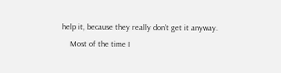help it, because they really don’t get it anyway.
    Most of the time I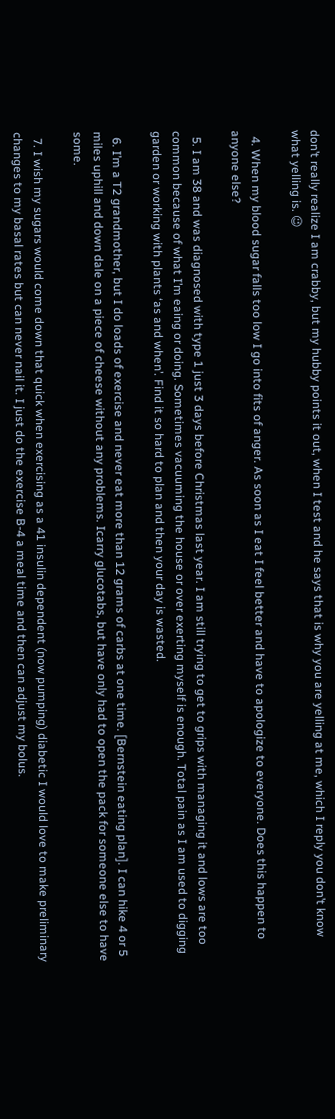don’t really realize I am crabby, but my hubby points it out, when I test and he says that is why you are yelling at me, which I reply you don’t know what yelling is. 😉

  4. When my blood sugar falls too low I go into fits of anger. As soon as I eat I feel better and have to apologize to everyone. Does this happen to anyone else?

  5. I am 38 and was diagnosed with type 1 just 3 days before Christmas last year. I am still trying to get to grips with managing it and lows are too common because of what I’m eaing or doing. Sometimes vacuuming the house or over exerting myself is enough. Total pain as I am used to digging garden or working with plants ‘as and when’. Find it so hard to plan and then your day is wasted.

  6. I’m a T2 grandmother, but I do loads of exercise and never eat more than 12 grams of carbs at one time. [Bernstein eating plan]. I can hike 4 or 5 miles uphill and down dale on a piece of cheese without any problems. Icarry glucotabs, but have only had to open the pack for someone else to have some.

  7. I wish my sugars would come down that quick when exercising as a 41 insulin dependent (now pumping) diabetic I would love to make preliminary changes to my basal rates but can never nail it. I just do the exercise B-4 a meal time and then can adjust my bolus.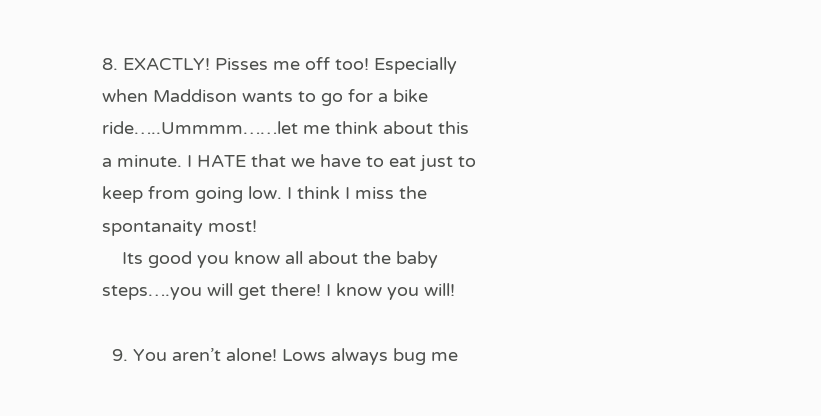8. EXACTLY! Pisses me off too! Especially when Maddison wants to go for a bike ride…..Ummmm……let me think about this a minute. I HATE that we have to eat just to keep from going low. I think I miss the spontanaity most!
    Its good you know all about the baby steps….you will get there! I know you will!

  9. You aren’t alone! Lows always bug me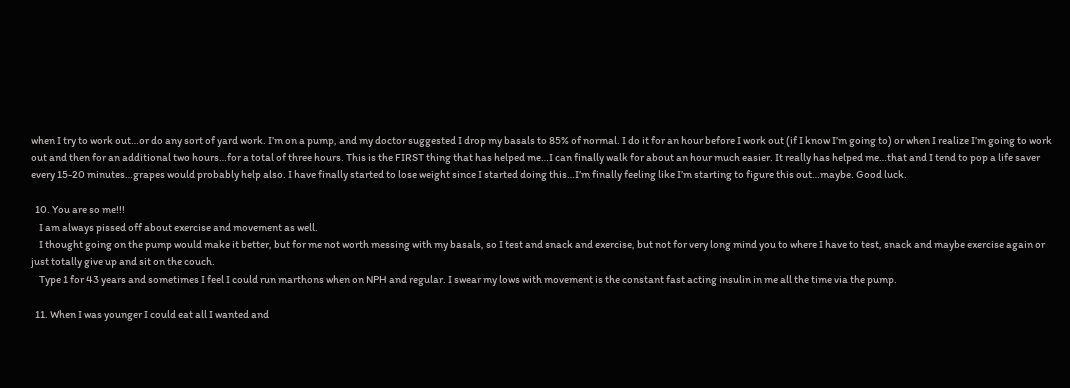when I try to work out…or do any sort of yard work. I’m on a pump, and my doctor suggested I drop my basals to 85% of normal. I do it for an hour before I work out (if I know I’m going to) or when I realize I’m going to work out and then for an additional two hours…for a total of three hours. This is the FIRST thing that has helped me…I can finally walk for about an hour much easier. It really has helped me…that and I tend to pop a life saver every 15-20 minutes…grapes would probably help also. I have finally started to lose weight since I started doing this…I’m finally feeling like I’m starting to figure this out…maybe. Good luck.

  10. You are so me!!!
    I am always pissed off about exercise and movement as well.
    I thought going on the pump would make it better, but for me not worth messing with my basals, so I test and snack and exercise, but not for very long mind you to where I have to test, snack and maybe exercise again or just totally give up and sit on the couch.
    Type 1 for 43 years and sometimes I feel I could run marthons when on NPH and regular. I swear my lows with movement is the constant fast acting insulin in me all the time via the pump.

  11. When I was younger I could eat all I wanted and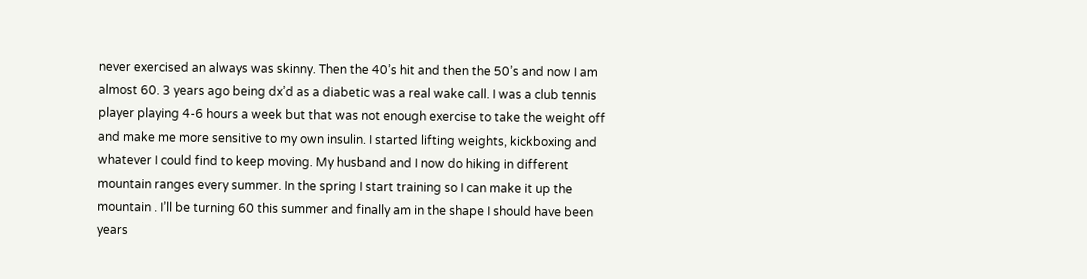never exercised an always was skinny. Then the 40’s hit and then the 50’s and now I am almost 60. 3 years ago being dx’d as a diabetic was a real wake call. I was a club tennis player playing 4-6 hours a week but that was not enough exercise to take the weight off and make me more sensitive to my own insulin. I started lifting weights, kickboxing and whatever I could find to keep moving. My husband and I now do hiking in different mountain ranges every summer. In the spring I start training so I can make it up the mountain . I’ll be turning 60 this summer and finally am in the shape I should have been years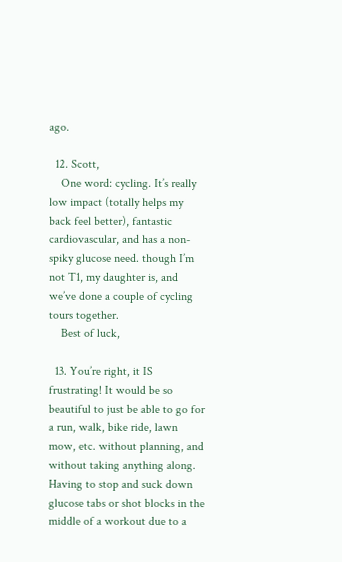ago.

  12. Scott,
    One word: cycling. It’s really low impact (totally helps my back feel better), fantastic cardiovascular, and has a non-spiky glucose need. though I’m not T1, my daughter is, and we’ve done a couple of cycling tours together.
    Best of luck,

  13. You’re right, it IS frustrating! It would be so beautiful to just be able to go for a run, walk, bike ride, lawn mow, etc. without planning, and without taking anything along. Having to stop and suck down glucose tabs or shot blocks in the middle of a workout due to a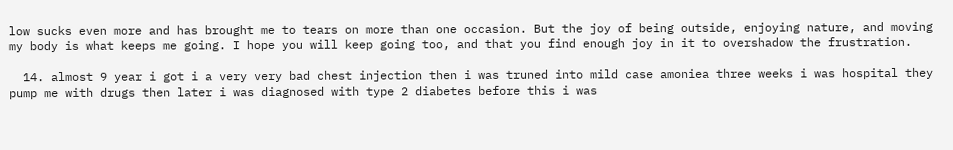low sucks even more and has brought me to tears on more than one occasion. But the joy of being outside, enjoying nature, and moving my body is what keeps me going. I hope you will keep going too, and that you find enough joy in it to overshadow the frustration.

  14. almost 9 year i got i a very very bad chest injection then i was truned into mild case amoniea three weeks i was hospital they pump me with drugs then later i was diagnosed with type 2 diabetes before this i was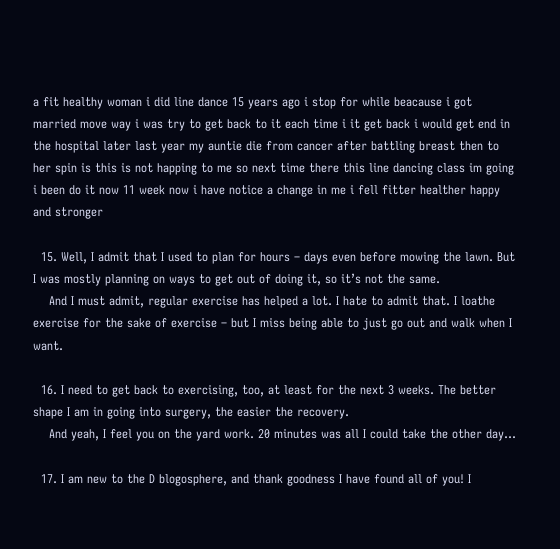a fit healthy woman i did line dance 15 years ago i stop for while beacause i got married move way i was try to get back to it each time i it get back i would get end in the hospital later last year my auntie die from cancer after battling breast then to her spin is this is not happing to me so next time there this line dancing class im going i been do it now 11 week now i have notice a change in me i fell fitter healther happy and stronger

  15. Well, I admit that I used to plan for hours – days even before mowing the lawn. But I was mostly planning on ways to get out of doing it, so it’s not the same.
    And I must admit, regular exercise has helped a lot. I hate to admit that. I loathe exercise for the sake of exercise – but I miss being able to just go out and walk when I want.

  16. I need to get back to exercising, too, at least for the next 3 weeks. The better shape I am in going into surgery, the easier the recovery.
    And yeah, I feel you on the yard work. 20 minutes was all I could take the other day…

  17. I am new to the D blogosphere, and thank goodness I have found all of you! I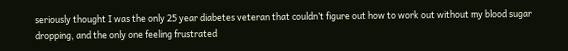seriously thought I was the only 25 year diabetes veteran that couldn’t figure out how to work out without my blood sugar dropping, and the only one feeling frustrated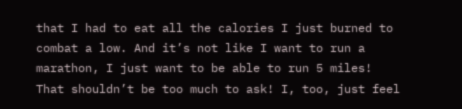that I had to eat all the calories I just burned to combat a low. And it’s not like I want to run a marathon, I just want to be able to run 5 miles! That shouldn’t be too much to ask! I, too, just feel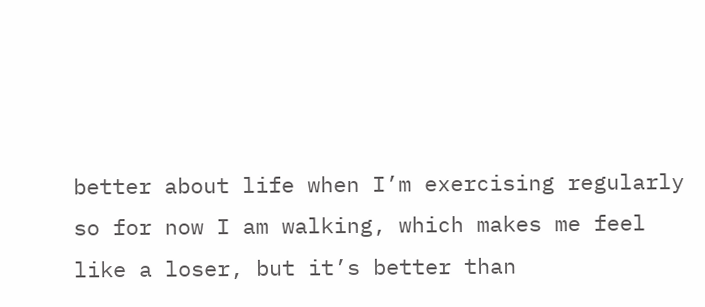better about life when I’m exercising regularly so for now I am walking, which makes me feel like a loser, but it’s better than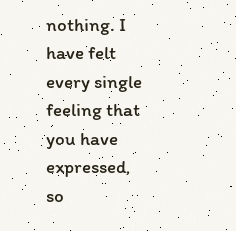nothing. I have felt every single feeling that you have expressed, so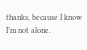thanks, because I know I’m not alone.